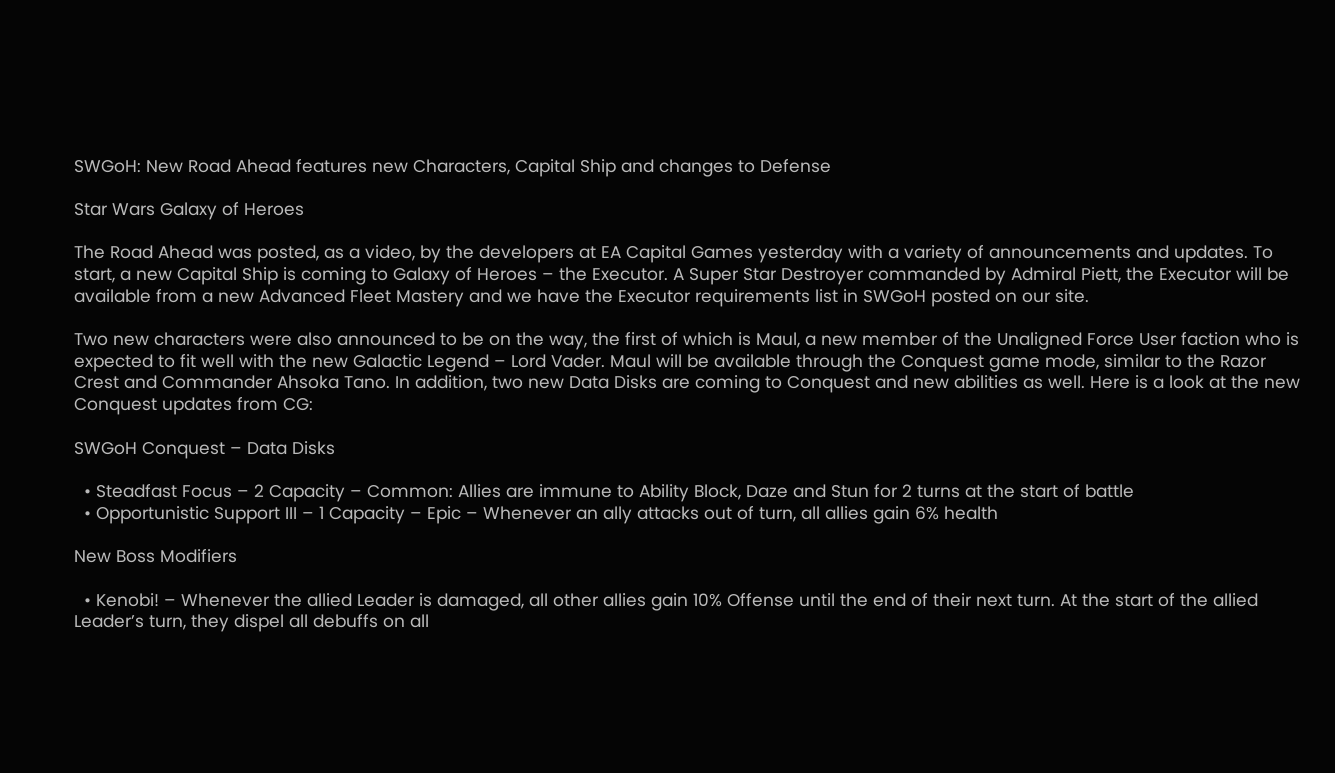SWGoH: New Road Ahead features new Characters, Capital Ship and changes to Defense

Star Wars Galaxy of Heroes

The Road Ahead was posted, as a video, by the developers at EA Capital Games yesterday with a variety of announcements and updates. To start, a new Capital Ship is coming to Galaxy of Heroes – the Executor. A Super Star Destroyer commanded by Admiral Piett, the Executor will be available from a new Advanced Fleet Mastery and we have the Executor requirements list in SWGoH posted on our site.

Two new characters were also announced to be on the way, the first of which is Maul, a new member of the Unaligned Force User faction who is expected to fit well with the new Galactic Legend – Lord Vader. Maul will be available through the Conquest game mode, similar to the Razor Crest and Commander Ahsoka Tano. In addition, two new Data Disks are coming to Conquest and new abilities as well. Here is a look at the new Conquest updates from CG:

SWGoH Conquest – Data Disks

  • Steadfast Focus – 2 Capacity – Common: Allies are immune to Ability Block, Daze and Stun for 2 turns at the start of battle
  • Opportunistic Support III – 1 Capacity – Epic – Whenever an ally attacks out of turn, all allies gain 6% health

New Boss Modifiers

  • Kenobi! – Whenever the allied Leader is damaged, all other allies gain 10% Offense until the end of their next turn. At the start of the allied Leader’s turn, they dispel all debuffs on all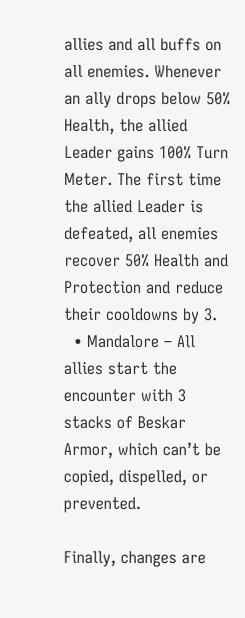allies and all buffs on all enemies. Whenever an ally drops below 50% Health, the allied Leader gains 100% Turn Meter. The first time the allied Leader is defeated, all enemies recover 50% Health and Protection and reduce their cooldowns by 3.
  • Mandalore – All allies start the encounter with 3 stacks of Beskar Armor, which can’t be copied, dispelled, or prevented.

Finally, changes are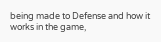being made to Defense and how it works in the game,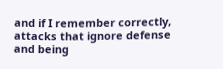and if I remember correctly, attacks that ignore defense and being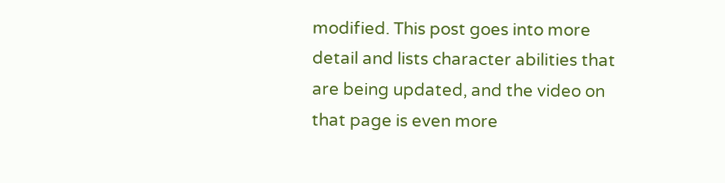modified. This post goes into more detail and lists character abilities that are being updated, and the video on that page is even more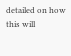detailed on how this will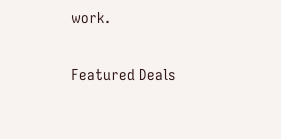work.

Featured Deals